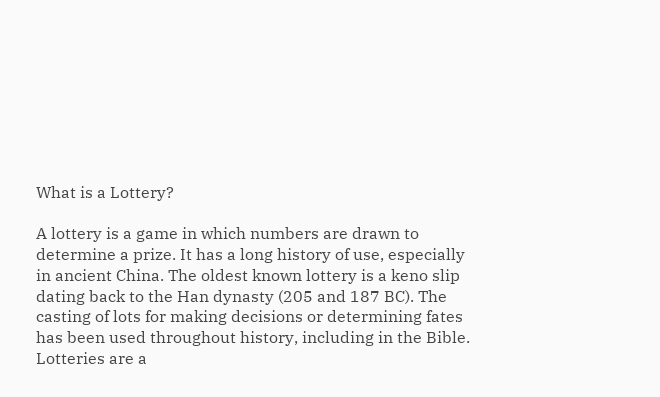What is a Lottery?

A lottery is a game in which numbers are drawn to determine a prize. It has a long history of use, especially in ancient China. The oldest known lottery is a keno slip dating back to the Han dynasty (205 and 187 BC). The casting of lots for making decisions or determining fates has been used throughout history, including in the Bible. Lotteries are a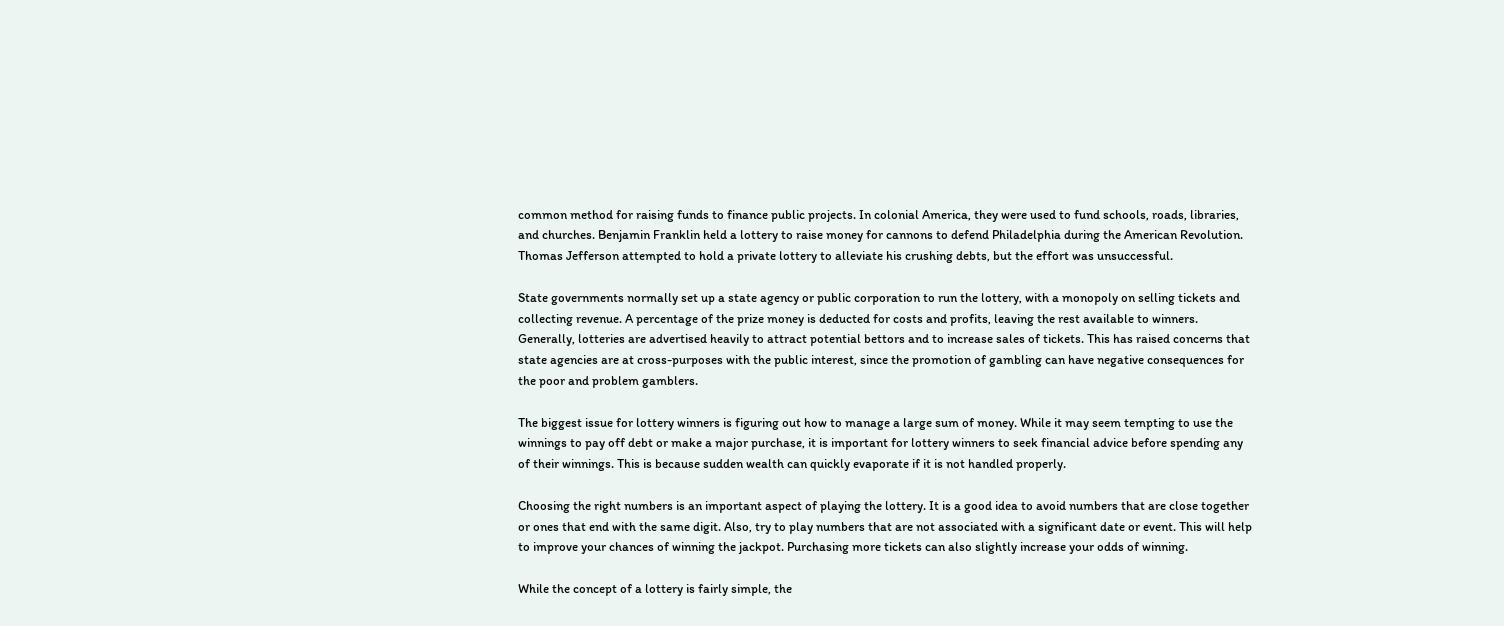common method for raising funds to finance public projects. In colonial America, they were used to fund schools, roads, libraries, and churches. Benjamin Franklin held a lottery to raise money for cannons to defend Philadelphia during the American Revolution. Thomas Jefferson attempted to hold a private lottery to alleviate his crushing debts, but the effort was unsuccessful.

State governments normally set up a state agency or public corporation to run the lottery, with a monopoly on selling tickets and collecting revenue. A percentage of the prize money is deducted for costs and profits, leaving the rest available to winners. Generally, lotteries are advertised heavily to attract potential bettors and to increase sales of tickets. This has raised concerns that state agencies are at cross-purposes with the public interest, since the promotion of gambling can have negative consequences for the poor and problem gamblers.

The biggest issue for lottery winners is figuring out how to manage a large sum of money. While it may seem tempting to use the winnings to pay off debt or make a major purchase, it is important for lottery winners to seek financial advice before spending any of their winnings. This is because sudden wealth can quickly evaporate if it is not handled properly.

Choosing the right numbers is an important aspect of playing the lottery. It is a good idea to avoid numbers that are close together or ones that end with the same digit. Also, try to play numbers that are not associated with a significant date or event. This will help to improve your chances of winning the jackpot. Purchasing more tickets can also slightly increase your odds of winning.

While the concept of a lottery is fairly simple, the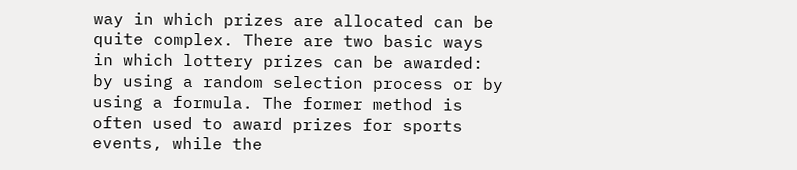way in which prizes are allocated can be quite complex. There are two basic ways in which lottery prizes can be awarded: by using a random selection process or by using a formula. The former method is often used to award prizes for sports events, while the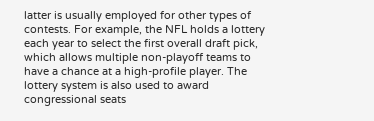latter is usually employed for other types of contests. For example, the NFL holds a lottery each year to select the first overall draft pick, which allows multiple non-playoff teams to have a chance at a high-profile player. The lottery system is also used to award congressional seats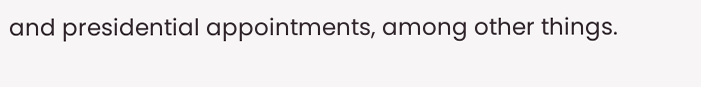and presidential appointments, among other things.